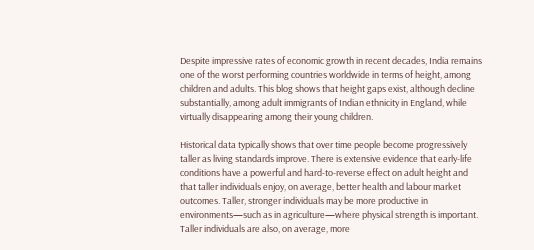Despite impressive rates of economic growth in recent decades, India remains one of the worst performing countries worldwide in terms of height, among children and adults. This blog shows that height gaps exist, although decline substantially, among adult immigrants of Indian ethnicity in England, while virtually disappearing among their young children.

Historical data typically shows that over time people become progressively taller as living standards improve. There is extensive evidence that early-life conditions have a powerful and hard-to-reverse effect on adult height and that taller individuals enjoy, on average, better health and labour market outcomes. Taller, stronger individuals may be more productive in environments—such as in agriculture—where physical strength is important. Taller individuals are also, on average, more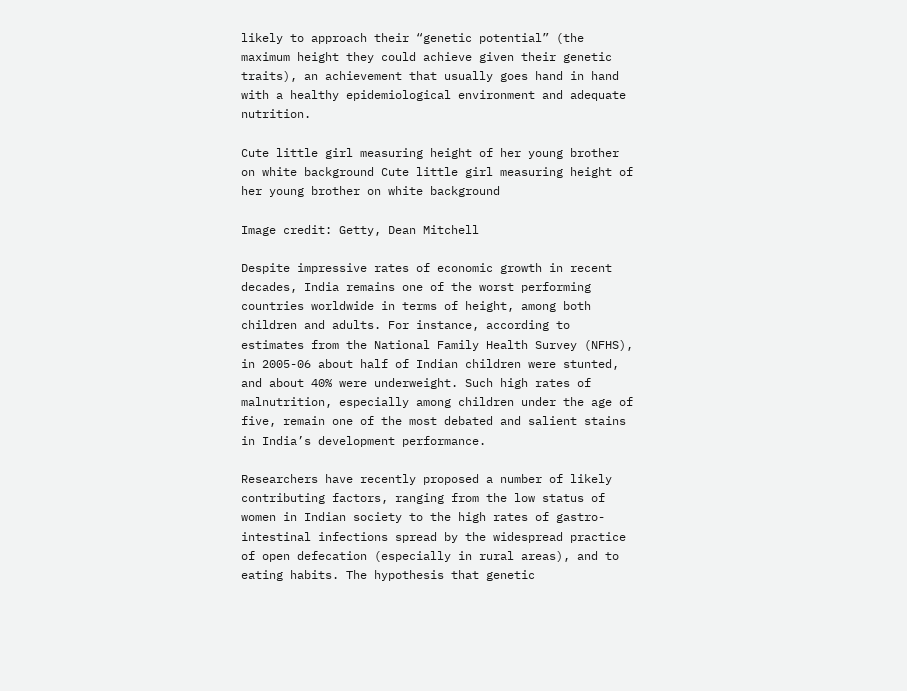likely to approach their “genetic potential” (the maximum height they could achieve given their genetic traits), an achievement that usually goes hand in hand with a healthy epidemiological environment and adequate nutrition.

Cute little girl measuring height of her young brother on white background Cute little girl measuring height of her young brother on white background

Image credit: Getty, Dean Mitchell

Despite impressive rates of economic growth in recent decades, India remains one of the worst performing countries worldwide in terms of height, among both children and adults. For instance, according to estimates from the National Family Health Survey (NFHS), in 2005-06 about half of Indian children were stunted, and about 40% were underweight. Such high rates of malnutrition, especially among children under the age of five, remain one of the most debated and salient stains in India’s development performance.

Researchers have recently proposed a number of likely contributing factors, ranging from the low status of women in Indian society to the high rates of gastro-intestinal infections spread by the widespread practice of open defecation (especially in rural areas), and to eating habits. The hypothesis that genetic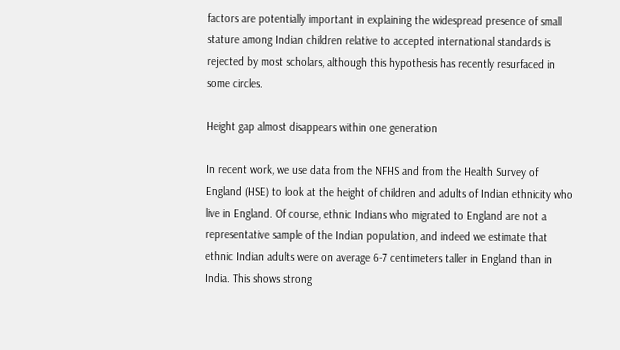factors are potentially important in explaining the widespread presence of small stature among Indian children relative to accepted international standards is rejected by most scholars, although this hypothesis has recently resurfaced in some circles.

Height gap almost disappears within one generation

In recent work, we use data from the NFHS and from the Health Survey of England (HSE) to look at the height of children and adults of Indian ethnicity who live in England. Of course, ethnic Indians who migrated to England are not a representative sample of the Indian population, and indeed we estimate that ethnic Indian adults were on average 6-7 centimeters taller in England than in India. This shows strong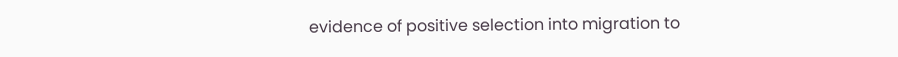evidence of positive selection into migration to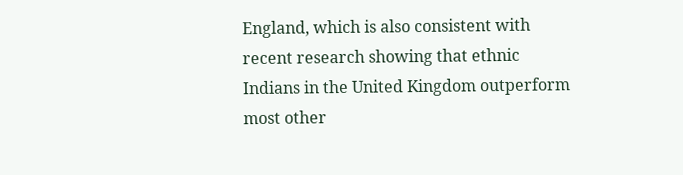England, which is also consistent with recent research showing that ethnic Indians in the United Kingdom outperform most other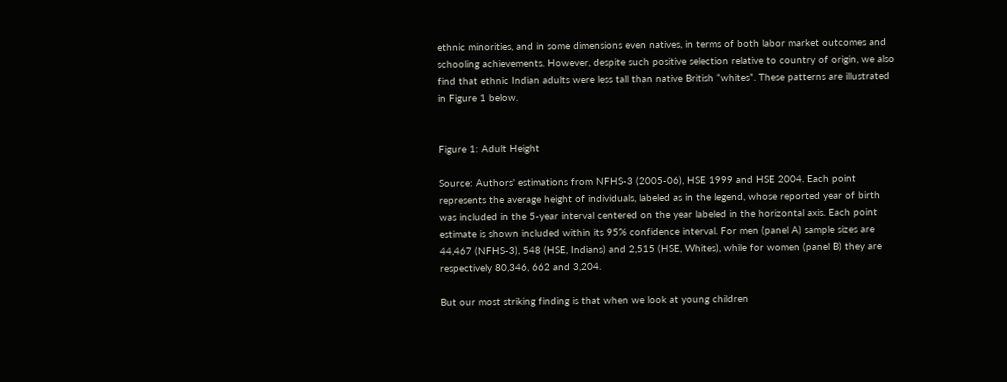ethnic minorities, and in some dimensions even natives, in terms of both labor market outcomes and schooling achievements. However, despite such positive selection relative to country of origin, we also find that ethnic Indian adults were less tall than native British “whites”. These patterns are illustrated in Figure 1 below.


Figure 1: Adult Height

Source: Authors' estimations from NFHS-3 (2005-06), HSE 1999 and HSE 2004. Each point represents the average height of individuals, labeled as in the legend, whose reported year of birth was included in the 5-year interval centered on the year labeled in the horizontal axis. Each point estimate is shown included within its 95% confidence interval. For men (panel A) sample sizes are 44,467 (NFHS-3), 548 (HSE, Indians) and 2,515 (HSE, Whites), while for women (panel B) they are respectively 80,346, 662 and 3,204.

But our most striking finding is that when we look at young children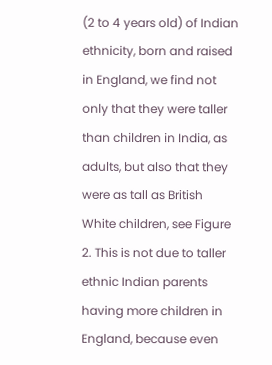(2 to 4 years old) of Indian ethnicity, born and raised in England, we find not only that they were taller than children in India, as adults, but also that they were as tall as British White children, see Figure 2. This is not due to taller ethnic Indian parents having more children in England, because even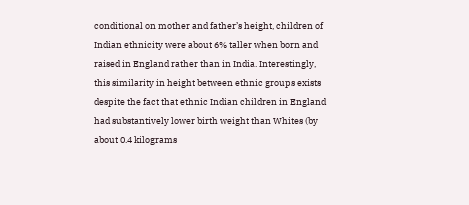conditional on mother and father’s height, children of Indian ethnicity were about 6% taller when born and raised in England rather than in India. Interestingly, this similarity in height between ethnic groups exists despite the fact that ethnic Indian children in England had substantively lower birth weight than Whites (by about 0.4 kilograms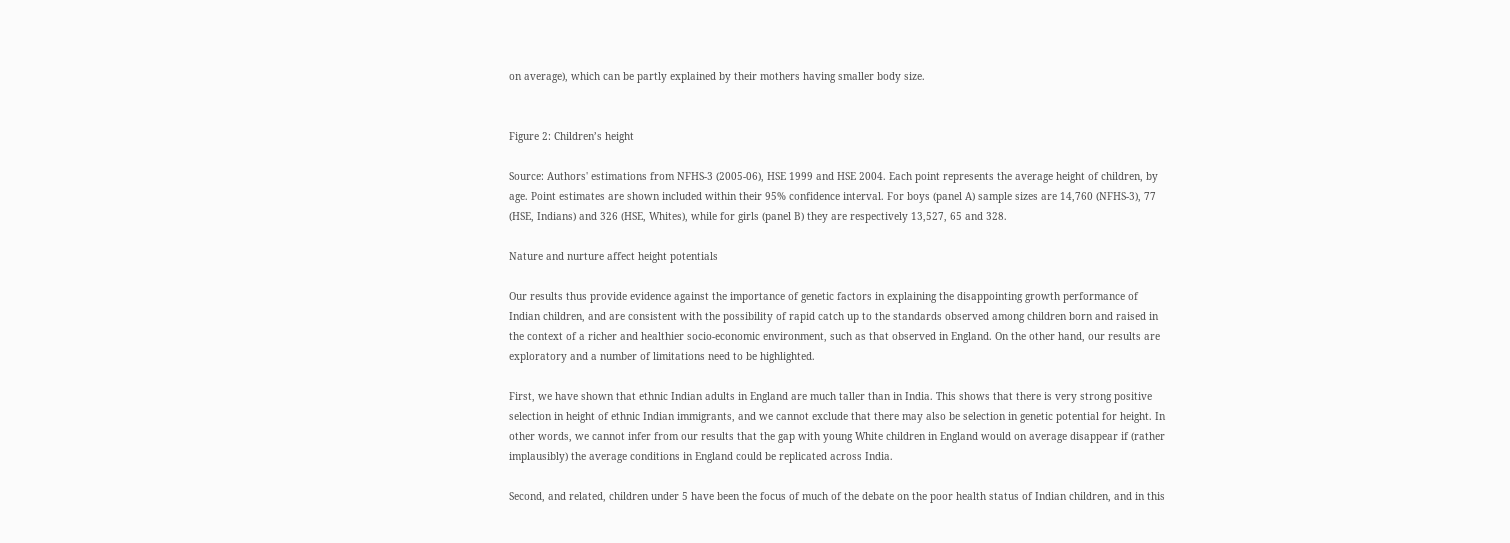on average), which can be partly explained by their mothers having smaller body size.


Figure 2: Children’s height

Source: Authors' estimations from NFHS-3 (2005-06), HSE 1999 and HSE 2004. Each point represents the average height of children, by age. Point estimates are shown included within their 95% confidence interval. For boys (panel A) sample sizes are 14,760 (NFHS-3), 77 (HSE, Indians) and 326 (HSE, Whites), while for girls (panel B) they are respectively 13,527, 65 and 328.

Nature and nurture affect height potentials

Our results thus provide evidence against the importance of genetic factors in explaining the disappointing growth performance of Indian children, and are consistent with the possibility of rapid catch up to the standards observed among children born and raised in the context of a richer and healthier socio-economic environment, such as that observed in England. On the other hand, our results are exploratory and a number of limitations need to be highlighted.

First, we have shown that ethnic Indian adults in England are much taller than in India. This shows that there is very strong positive selection in height of ethnic Indian immigrants, and we cannot exclude that there may also be selection in genetic potential for height. In other words, we cannot infer from our results that the gap with young White children in England would on average disappear if (rather implausibly) the average conditions in England could be replicated across India.

Second, and related, children under 5 have been the focus of much of the debate on the poor health status of Indian children, and in this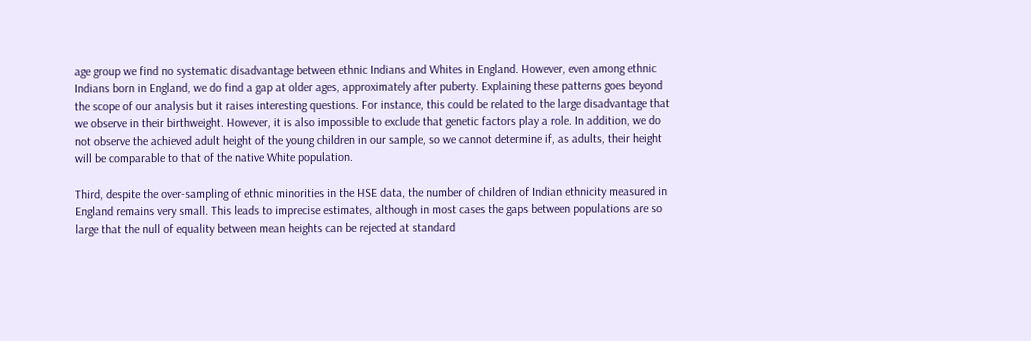age group we find no systematic disadvantage between ethnic Indians and Whites in England. However, even among ethnic Indians born in England, we do find a gap at older ages, approximately after puberty. Explaining these patterns goes beyond the scope of our analysis but it raises interesting questions. For instance, this could be related to the large disadvantage that we observe in their birthweight. However, it is also impossible to exclude that genetic factors play a role. In addition, we do not observe the achieved adult height of the young children in our sample, so we cannot determine if, as adults, their height will be comparable to that of the native White population.

Third, despite the over-sampling of ethnic minorities in the HSE data, the number of children of Indian ethnicity measured in England remains very small. This leads to imprecise estimates, although in most cases the gaps between populations are so large that the null of equality between mean heights can be rejected at standard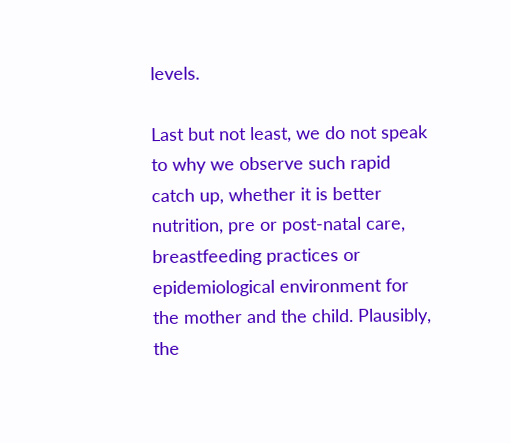levels.

Last but not least, we do not speak to why we observe such rapid catch up, whether it is better nutrition, pre or post-natal care, breastfeeding practices or epidemiological environment for the mother and the child. Plausibly, the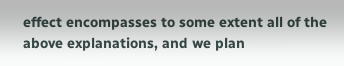effect encompasses to some extent all of the above explanations, and we plan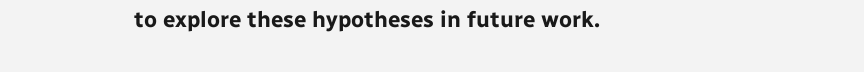to explore these hypotheses in future work.